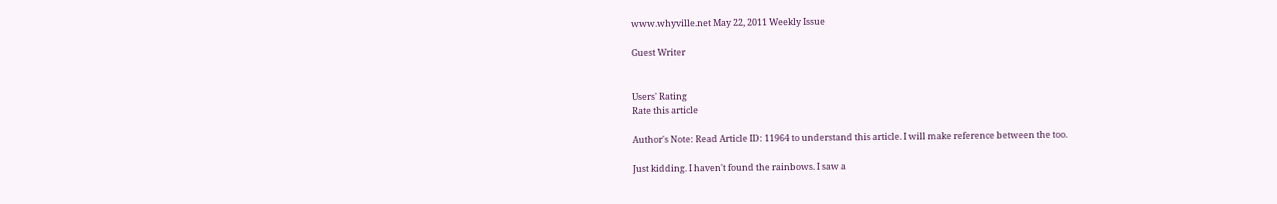www.whyville.net May 22, 2011 Weekly Issue

Guest Writer


Users' Rating
Rate this article

Author's Note: Read Article ID: 11964 to understand this article. I will make reference between the too.

Just kidding. I haven't found the rainbows. I saw a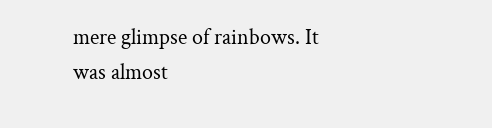mere glimpse of rainbows. It was almost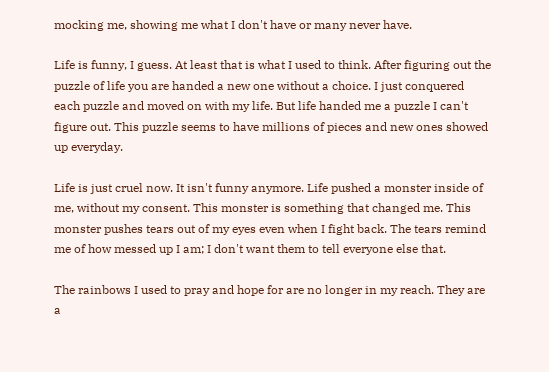mocking me, showing me what I don't have or many never have.

Life is funny, I guess. At least that is what I used to think. After figuring out the puzzle of life you are handed a new one without a choice. I just conquered each puzzle and moved on with my life. But life handed me a puzzle I can't figure out. This puzzle seems to have millions of pieces and new ones showed up everyday.

Life is just cruel now. It isn't funny anymore. Life pushed a monster inside of me, without my consent. This monster is something that changed me. This monster pushes tears out of my eyes even when I fight back. The tears remind me of how messed up I am; I don't want them to tell everyone else that.

The rainbows I used to pray and hope for are no longer in my reach. They are a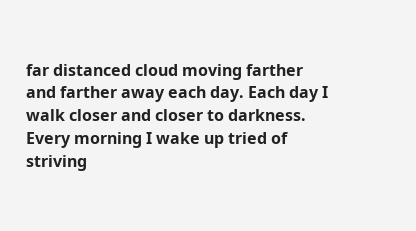far distanced cloud moving farther and farther away each day. Each day I walk closer and closer to darkness. Every morning I wake up tried of striving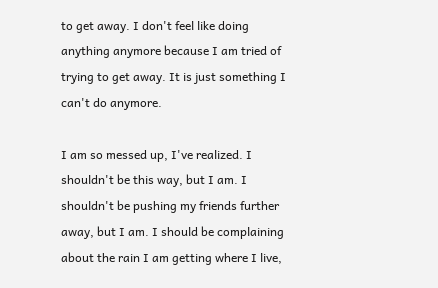to get away. I don't feel like doing anything anymore because I am tried of trying to get away. It is just something I can't do anymore.

I am so messed up, I've realized. I shouldn't be this way, but I am. I shouldn't be pushing my friends further away, but I am. I should be complaining about the rain I am getting where I live,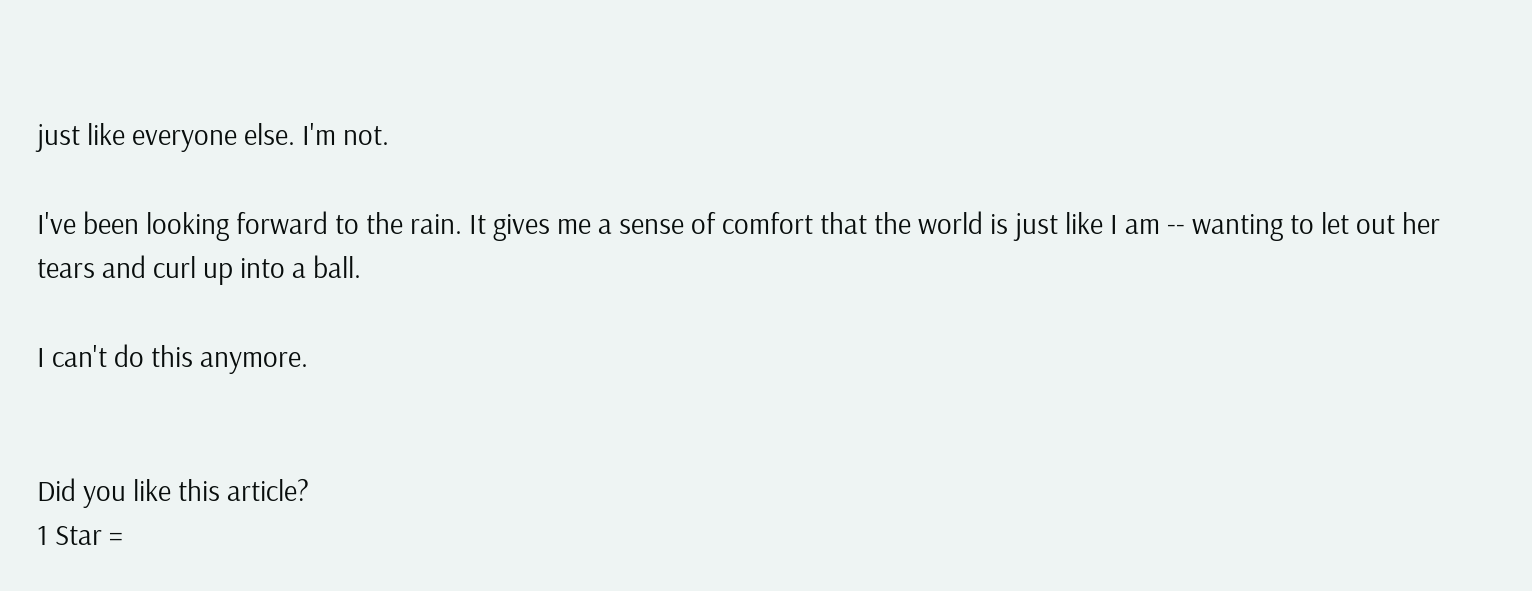just like everyone else. I'm not.

I've been looking forward to the rain. It gives me a sense of comfort that the world is just like I am -- wanting to let out her tears and curl up into a ball.

I can't do this anymore.


Did you like this article?
1 Star =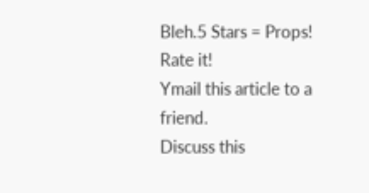Bleh.5 Stars = Props!
Rate it!
Ymail this article to a friend.
Discuss this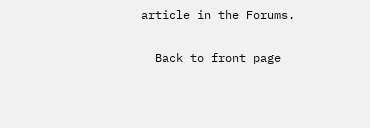article in the Forums.

  Back to front page